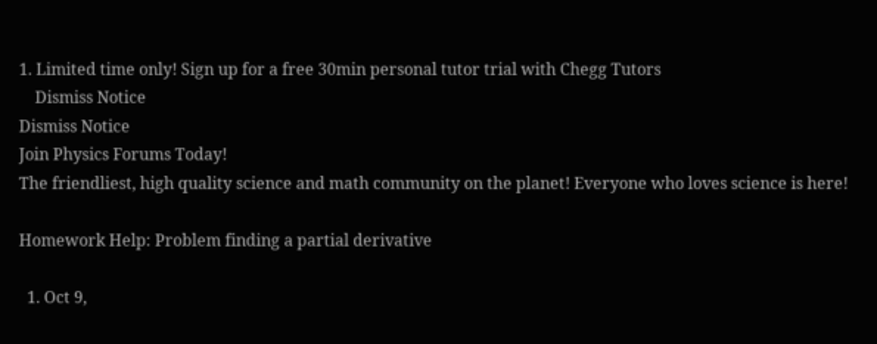1. Limited time only! Sign up for a free 30min personal tutor trial with Chegg Tutors
    Dismiss Notice
Dismiss Notice
Join Physics Forums Today!
The friendliest, high quality science and math community on the planet! Everyone who loves science is here!

Homework Help: Problem finding a partial derivative

  1. Oct 9,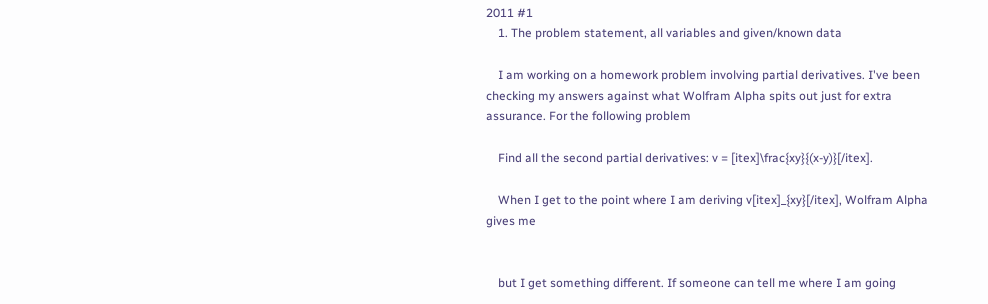2011 #1
    1. The problem statement, all variables and given/known data

    I am working on a homework problem involving partial derivatives. I've been checking my answers against what Wolfram Alpha spits out just for extra assurance. For the following problem

    Find all the second partial derivatives: v = [itex]\frac{xy}{(x-y)}[/itex].

    When I get to the point where I am deriving v[itex]_{xy}[/itex], Wolfram Alpha gives me


    but I get something different. If someone can tell me where I am going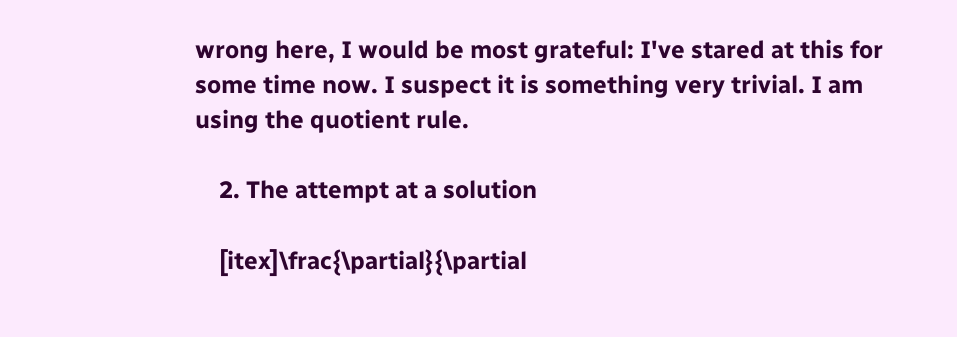wrong here, I would be most grateful: I've stared at this for some time now. I suspect it is something very trivial. I am using the quotient rule.

    2. The attempt at a solution

    [itex]\frac{\partial}{\partial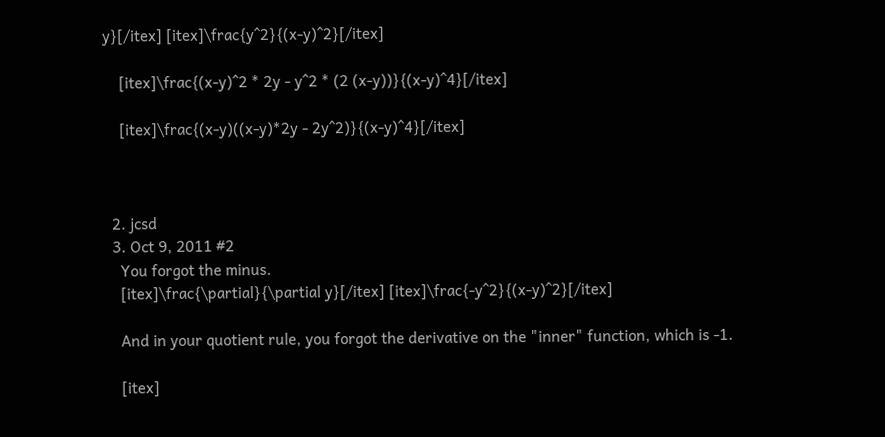y}[/itex] [itex]\frac{y^2}{(x-y)^2}[/itex]

    [itex]\frac{(x-y)^2 * 2y - y^2 * (2 (x-y))}{(x-y)^4}[/itex]

    [itex]\frac{(x-y)((x-y)*2y - 2y^2)}{(x-y)^4}[/itex]



  2. jcsd
  3. Oct 9, 2011 #2
    You forgot the minus.
    [itex]\frac{\partial}{\partial y}[/itex] [itex]\frac{-y^2}{(x-y)^2}[/itex]

    And in your quotient rule, you forgot the derivative on the "inner" function, which is -1.

    [itex]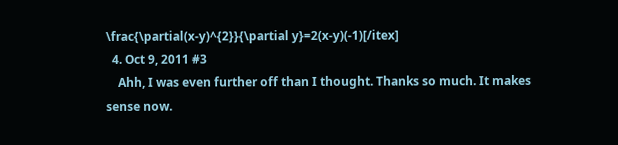\frac{\partial(x-y)^{2}}{\partial y}=2(x-y)(-1)[/itex]
  4. Oct 9, 2011 #3
    Ahh, I was even further off than I thought. Thanks so much. It makes sense now.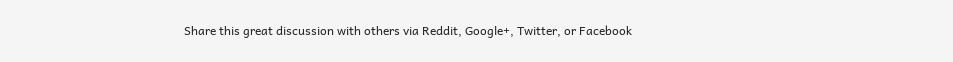Share this great discussion with others via Reddit, Google+, Twitter, or Facebook